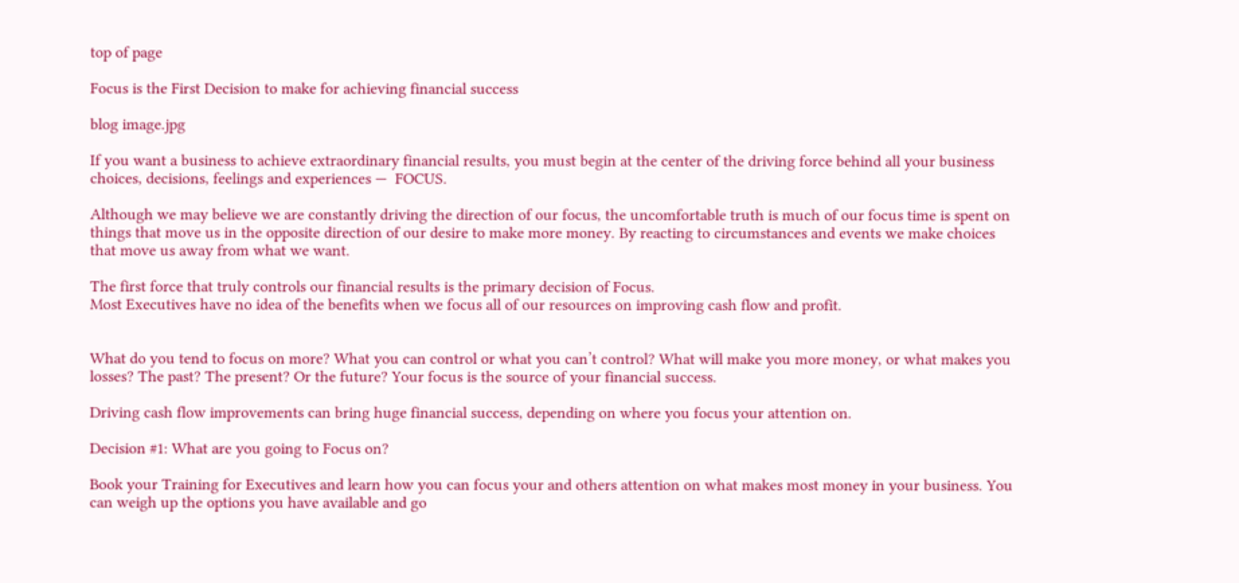top of page

Focus is the First Decision to make for achieving financial success

blog image.jpg

If you want a business to achieve extraordinary financial results, you must begin at the center of the driving force behind all your business choices, decisions, feelings and experiences —  FOCUS.

Although we may believe we are constantly driving the direction of our focus, the uncomfortable truth is much of our focus time is spent on things that move us in the opposite direction of our desire to make more money. By reacting to circumstances and events we make choices that move us away from what we want.

The first force that truly controls our financial results is the primary decision of Focus.
Most Executives have no idea of the benefits when we focus all of our resources on improving cash flow and profit.


What do you tend to focus on more? What you can control or what you can’t control? What will make you more money, or what makes you losses? The past? The present? Or the future? Your focus is the source of your financial success.

Driving cash flow improvements can bring huge financial success, depending on where you focus your attention on.

Decision #1: What are you going to Focus on?

Book your Training for Executives and learn how you can focus your and others attention on what makes most money in your business. You can weigh up the options you have available and go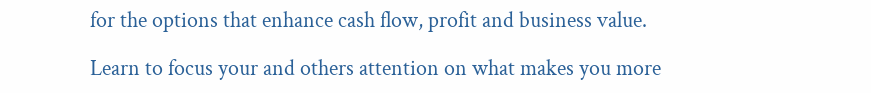for the options that enhance cash flow, profit and business value.

Learn to focus your and others attention on what makes you more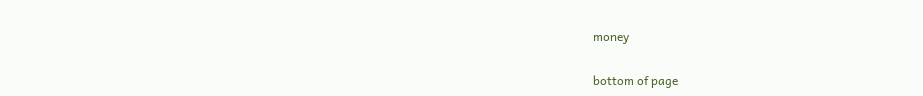money

bottom of page